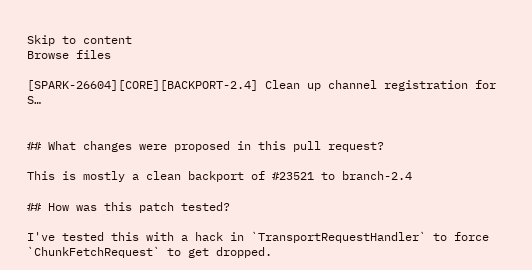Skip to content
Browse files

[SPARK-26604][CORE][BACKPORT-2.4] Clean up channel registration for S…


## What changes were proposed in this pull request?

This is mostly a clean backport of #23521 to branch-2.4

## How was this patch tested?

I've tested this with a hack in `TransportRequestHandler` to force `ChunkFetchRequest` to get dropped.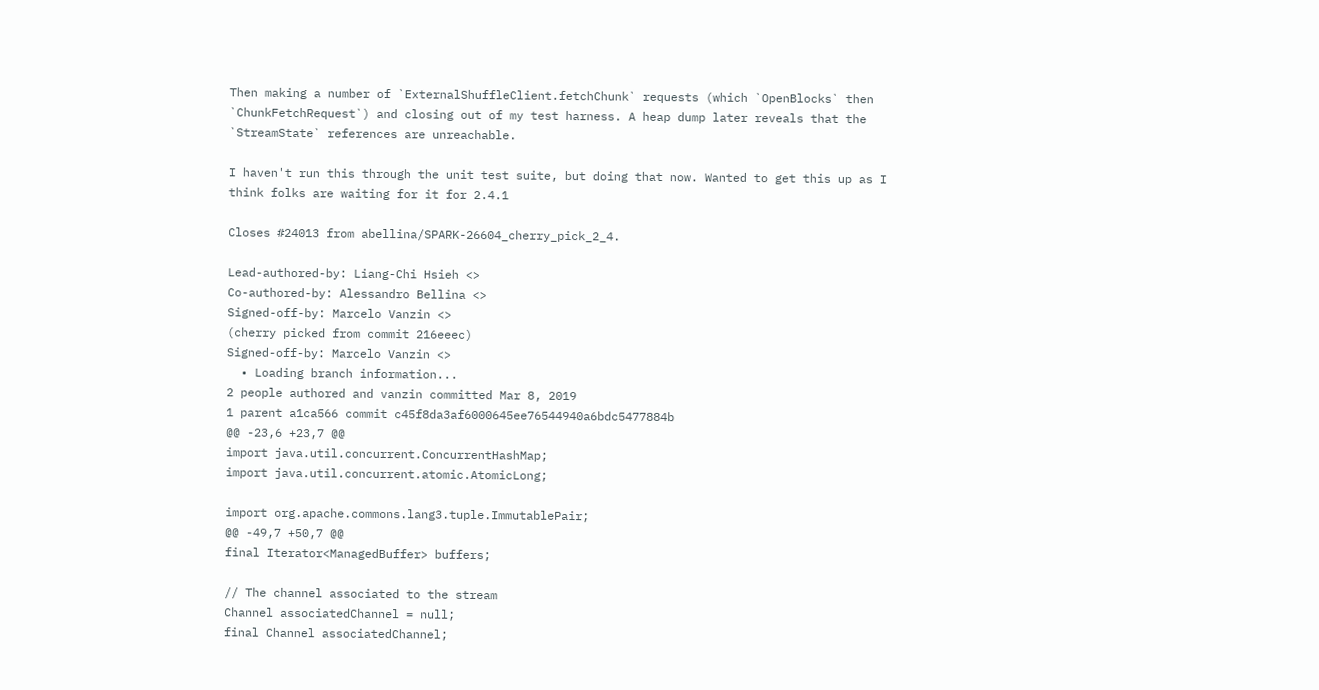Then making a number of `ExternalShuffleClient.fetchChunk` requests (which `OpenBlocks` then `ChunkFetchRequest`) and closing out of my test harness. A heap dump later reveals that the `StreamState` references are unreachable.

I haven't run this through the unit test suite, but doing that now. Wanted to get this up as I think folks are waiting for it for 2.4.1

Closes #24013 from abellina/SPARK-26604_cherry_pick_2_4.

Lead-authored-by: Liang-Chi Hsieh <>
Co-authored-by: Alessandro Bellina <>
Signed-off-by: Marcelo Vanzin <>
(cherry picked from commit 216eeec)
Signed-off-by: Marcelo Vanzin <>
  • Loading branch information...
2 people authored and vanzin committed Mar 8, 2019
1 parent a1ca566 commit c45f8da3af6000645ee76544940a6bdc5477884b
@@ -23,6 +23,7 @@
import java.util.concurrent.ConcurrentHashMap;
import java.util.concurrent.atomic.AtomicLong;

import org.apache.commons.lang3.tuple.ImmutablePair;
@@ -49,7 +50,7 @@
final Iterator<ManagedBuffer> buffers;

// The channel associated to the stream
Channel associatedChannel = null;
final Channel associatedChannel;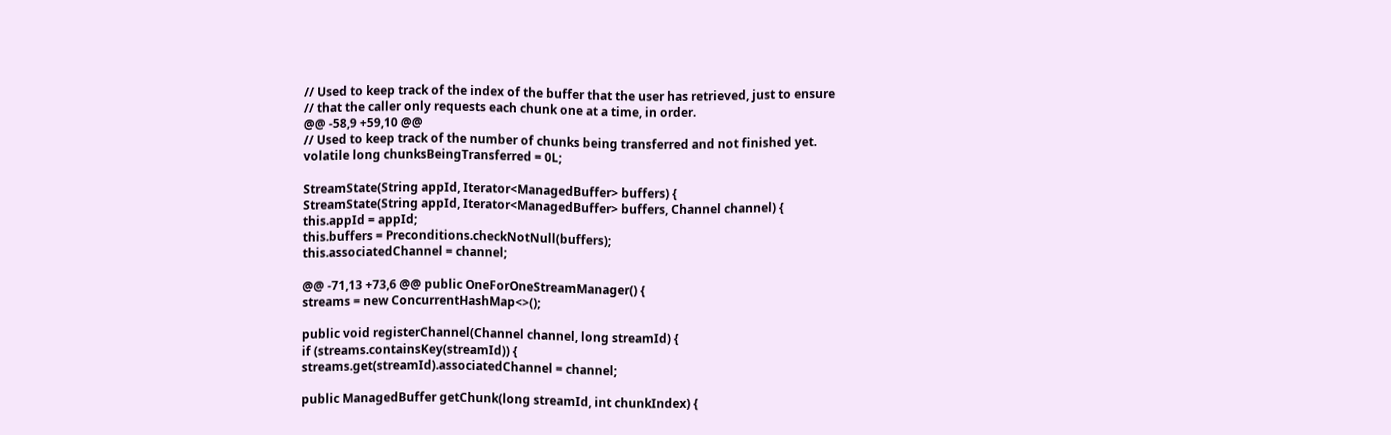// Used to keep track of the index of the buffer that the user has retrieved, just to ensure
// that the caller only requests each chunk one at a time, in order.
@@ -58,9 +59,10 @@
// Used to keep track of the number of chunks being transferred and not finished yet.
volatile long chunksBeingTransferred = 0L;

StreamState(String appId, Iterator<ManagedBuffer> buffers) {
StreamState(String appId, Iterator<ManagedBuffer> buffers, Channel channel) {
this.appId = appId;
this.buffers = Preconditions.checkNotNull(buffers);
this.associatedChannel = channel;

@@ -71,13 +73,6 @@ public OneForOneStreamManager() {
streams = new ConcurrentHashMap<>();

public void registerChannel(Channel channel, long streamId) {
if (streams.containsKey(streamId)) {
streams.get(streamId).associatedChannel = channel;

public ManagedBuffer getChunk(long streamId, int chunkIndex) {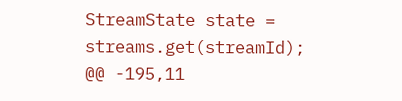StreamState state = streams.get(streamId);
@@ -195,11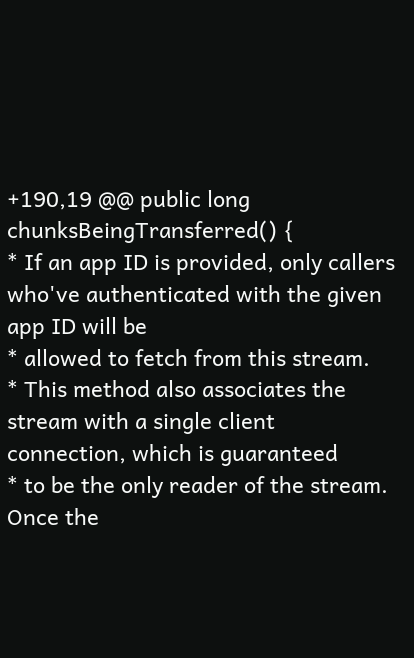+190,19 @@ public long chunksBeingTransferred() {
* If an app ID is provided, only callers who've authenticated with the given app ID will be
* allowed to fetch from this stream.
* This method also associates the stream with a single client connection, which is guaranteed
* to be the only reader of the stream. Once the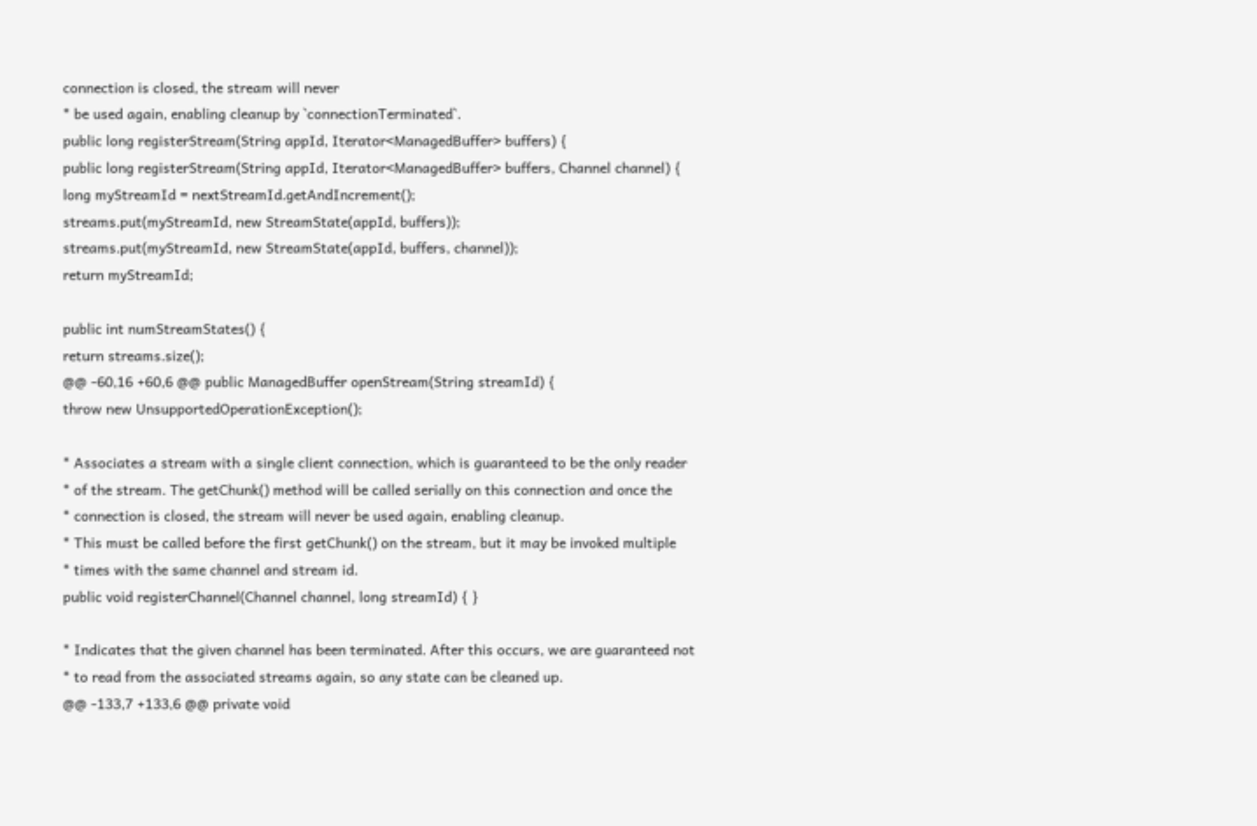connection is closed, the stream will never
* be used again, enabling cleanup by `connectionTerminated`.
public long registerStream(String appId, Iterator<ManagedBuffer> buffers) {
public long registerStream(String appId, Iterator<ManagedBuffer> buffers, Channel channel) {
long myStreamId = nextStreamId.getAndIncrement();
streams.put(myStreamId, new StreamState(appId, buffers));
streams.put(myStreamId, new StreamState(appId, buffers, channel));
return myStreamId;

public int numStreamStates() {
return streams.size();
@@ -60,16 +60,6 @@ public ManagedBuffer openStream(String streamId) {
throw new UnsupportedOperationException();

* Associates a stream with a single client connection, which is guaranteed to be the only reader
* of the stream. The getChunk() method will be called serially on this connection and once the
* connection is closed, the stream will never be used again, enabling cleanup.
* This must be called before the first getChunk() on the stream, but it may be invoked multiple
* times with the same channel and stream id.
public void registerChannel(Channel channel, long streamId) { }

* Indicates that the given channel has been terminated. After this occurs, we are guaranteed not
* to read from the associated streams again, so any state can be cleaned up.
@@ -133,7 +133,6 @@ private void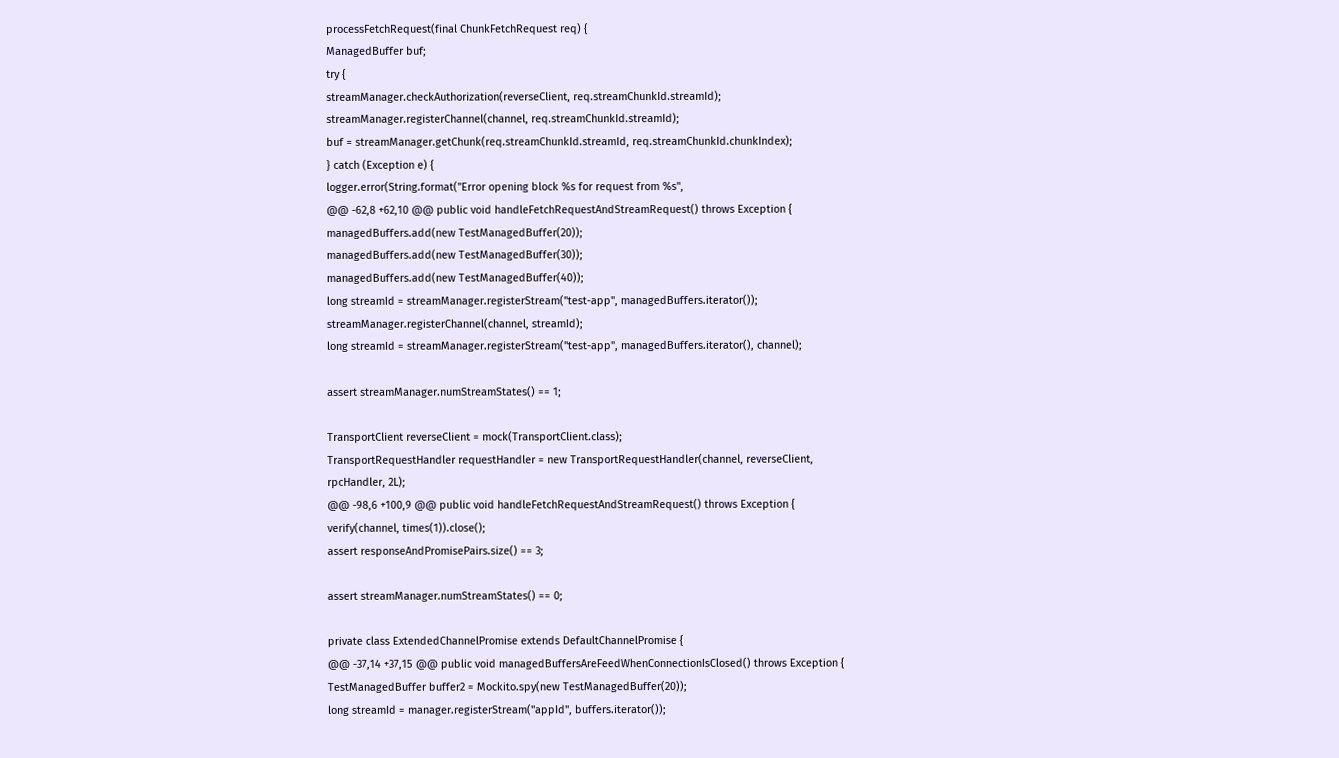processFetchRequest(final ChunkFetchRequest req) {
ManagedBuffer buf;
try {
streamManager.checkAuthorization(reverseClient, req.streamChunkId.streamId);
streamManager.registerChannel(channel, req.streamChunkId.streamId);
buf = streamManager.getChunk(req.streamChunkId.streamId, req.streamChunkId.chunkIndex);
} catch (Exception e) {
logger.error(String.format("Error opening block %s for request from %s",
@@ -62,8 +62,10 @@ public void handleFetchRequestAndStreamRequest() throws Exception {
managedBuffers.add(new TestManagedBuffer(20));
managedBuffers.add(new TestManagedBuffer(30));
managedBuffers.add(new TestManagedBuffer(40));
long streamId = streamManager.registerStream("test-app", managedBuffers.iterator());
streamManager.registerChannel(channel, streamId);
long streamId = streamManager.registerStream("test-app", managedBuffers.iterator(), channel);

assert streamManager.numStreamStates() == 1;

TransportClient reverseClient = mock(TransportClient.class);
TransportRequestHandler requestHandler = new TransportRequestHandler(channel, reverseClient,
rpcHandler, 2L);
@@ -98,6 +100,9 @@ public void handleFetchRequestAndStreamRequest() throws Exception {
verify(channel, times(1)).close();
assert responseAndPromisePairs.size() == 3;

assert streamManager.numStreamStates() == 0;

private class ExtendedChannelPromise extends DefaultChannelPromise {
@@ -37,14 +37,15 @@ public void managedBuffersAreFeedWhenConnectionIsClosed() throws Exception {
TestManagedBuffer buffer2 = Mockito.spy(new TestManagedBuffer(20));
long streamId = manager.registerStream("appId", buffers.iterator());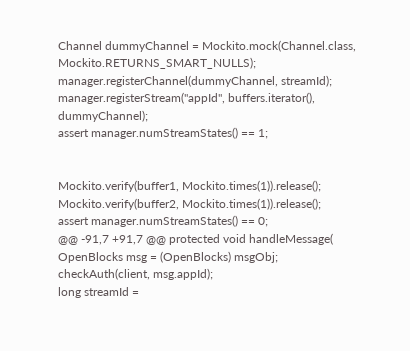Channel dummyChannel = Mockito.mock(Channel.class, Mockito.RETURNS_SMART_NULLS);
manager.registerChannel(dummyChannel, streamId);
manager.registerStream("appId", buffers.iterator(), dummyChannel);
assert manager.numStreamStates() == 1;


Mockito.verify(buffer1, Mockito.times(1)).release();
Mockito.verify(buffer2, Mockito.times(1)).release();
assert manager.numStreamStates() == 0;
@@ -91,7 +91,7 @@ protected void handleMessage(
OpenBlocks msg = (OpenBlocks) msgObj;
checkAuth(client, msg.appId);
long streamId =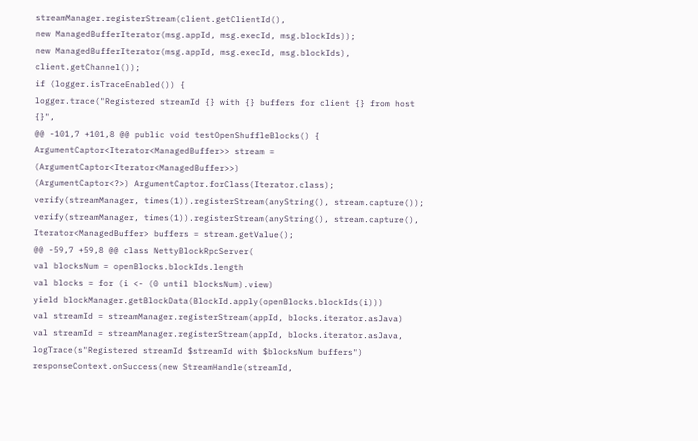streamManager.registerStream(client.getClientId(),
new ManagedBufferIterator(msg.appId, msg.execId, msg.blockIds));
new ManagedBufferIterator(msg.appId, msg.execId, msg.blockIds), client.getChannel());
if (logger.isTraceEnabled()) {
logger.trace("Registered streamId {} with {} buffers for client {} from host {}",
@@ -101,7 +101,8 @@ public void testOpenShuffleBlocks() {
ArgumentCaptor<Iterator<ManagedBuffer>> stream = (ArgumentCaptor<Iterator<ManagedBuffer>>)
(ArgumentCaptor<?>) ArgumentCaptor.forClass(Iterator.class);
verify(streamManager, times(1)).registerStream(anyString(), stream.capture());
verify(streamManager, times(1)).registerStream(anyString(), stream.capture(),
Iterator<ManagedBuffer> buffers = stream.getValue();
@@ -59,7 +59,8 @@ class NettyBlockRpcServer(
val blocksNum = openBlocks.blockIds.length
val blocks = for (i <- (0 until blocksNum).view)
yield blockManager.getBlockData(BlockId.apply(openBlocks.blockIds(i)))
val streamId = streamManager.registerStream(appId, blocks.iterator.asJava)
val streamId = streamManager.registerStream(appId, blocks.iterator.asJava,
logTrace(s"Registered streamId $streamId with $blocksNum buffers")
responseContext.onSuccess(new StreamHandle(streamId,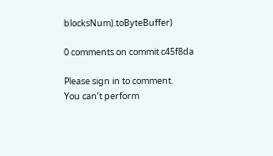blocksNum).toByteBuffer)

0 comments on commit c45f8da

Please sign in to comment.
You can’t perform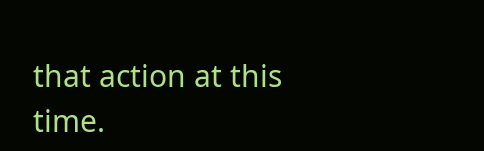that action at this time.